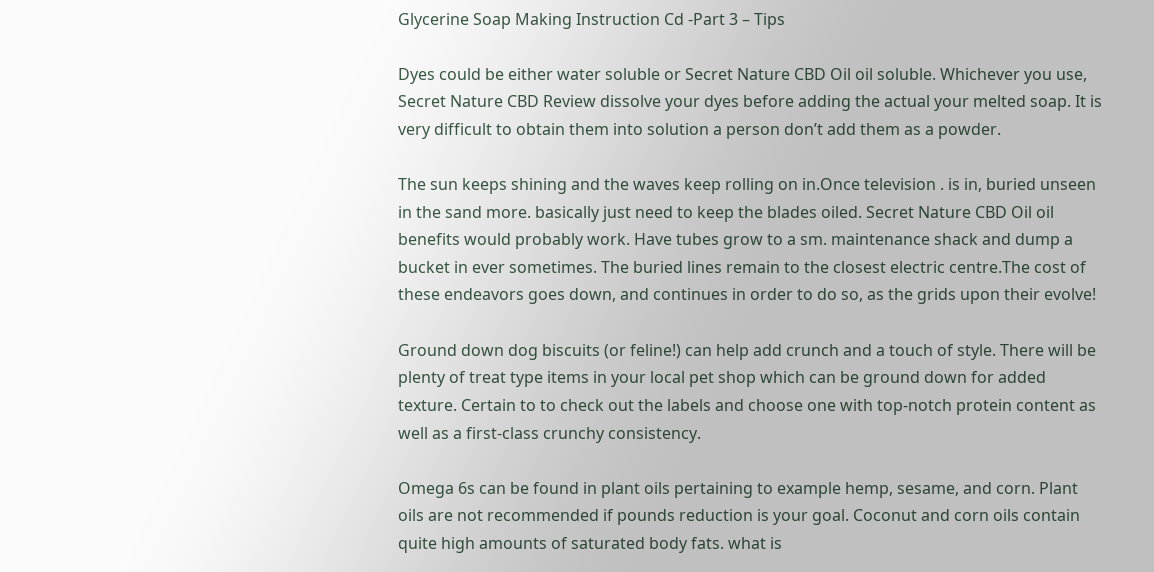Glycerine Soap Making Instruction Cd -Part 3 – Tips

Dyes could be either water soluble or Secret Nature CBD Oil oil soluble. Whichever you use, Secret Nature CBD Review dissolve your dyes before adding the actual your melted soap. It is very difficult to obtain them into solution a person don’t add them as a powder.

The sun keeps shining and the waves keep rolling on in.Once television . is in, buried unseen in the sand more. basically just need to keep the blades oiled. Secret Nature CBD Oil oil benefits would probably work. Have tubes grow to a sm. maintenance shack and dump a bucket in ever sometimes. The buried lines remain to the closest electric centre.The cost of these endeavors goes down, and continues in order to do so, as the grids upon their evolve!

Ground down dog biscuits (or feline!) can help add crunch and a touch of style. There will be plenty of treat type items in your local pet shop which can be ground down for added texture. Certain to to check out the labels and choose one with top-notch protein content as well as a first-class crunchy consistency.

Omega 6s can be found in plant oils pertaining to example hemp, sesame, and corn. Plant oils are not recommended if pounds reduction is your goal. Coconut and corn oils contain quite high amounts of saturated body fats. what is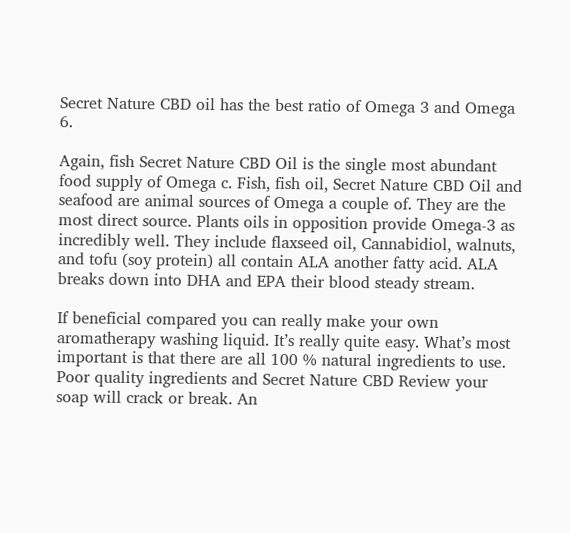Secret Nature CBD oil has the best ratio of Omega 3 and Omega 6.

Again, fish Secret Nature CBD Oil is the single most abundant food supply of Omega c. Fish, fish oil, Secret Nature CBD Oil and seafood are animal sources of Omega a couple of. They are the most direct source. Plants oils in opposition provide Omega-3 as incredibly well. They include flaxseed oil, Cannabidiol, walnuts, and tofu (soy protein) all contain ALA another fatty acid. ALA breaks down into DHA and EPA their blood steady stream.

If beneficial compared you can really make your own aromatherapy washing liquid. It’s really quite easy. What’s most important is that there are all 100 % natural ingredients to use. Poor quality ingredients and Secret Nature CBD Review your soap will crack or break. An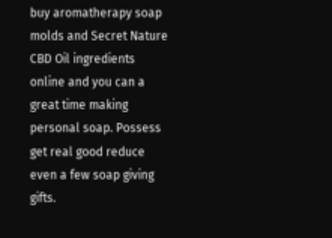buy aromatherapy soap molds and Secret Nature CBD Oil ingredients online and you can a great time making personal soap. Possess get real good reduce even a few soap giving gifts.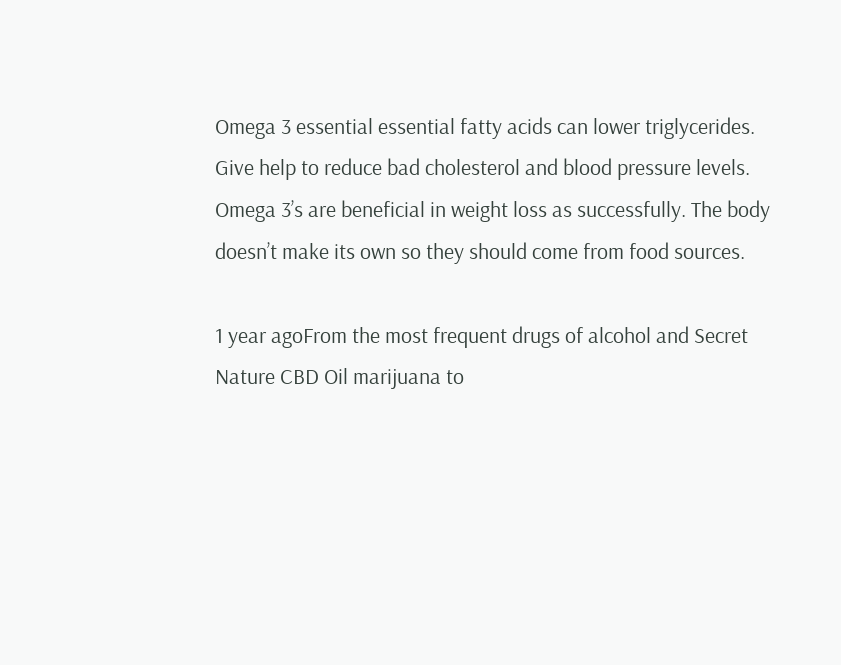Omega 3 essential essential fatty acids can lower triglycerides. Give help to reduce bad cholesterol and blood pressure levels. Omega 3’s are beneficial in weight loss as successfully. The body doesn’t make its own so they should come from food sources.

1 year agoFrom the most frequent drugs of alcohol and Secret Nature CBD Oil marijuana to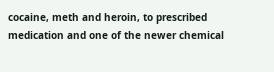cocaine, meth and heroin, to prescribed medication and one of the newer chemical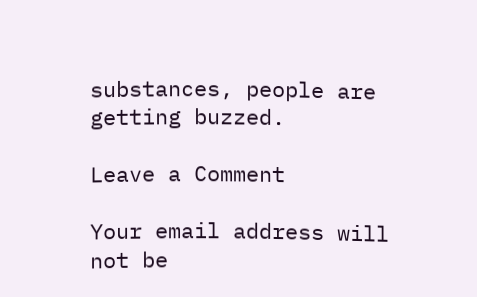substances, people are getting buzzed.

Leave a Comment

Your email address will not be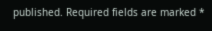published. Required fields are marked *